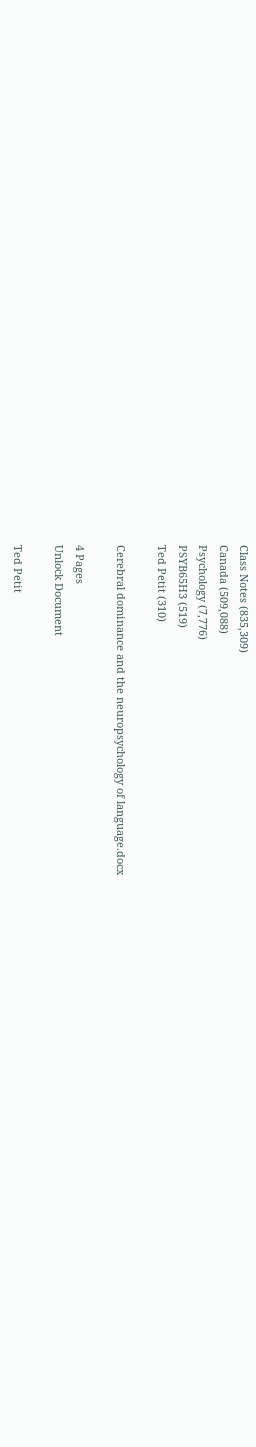Class Notes (835,309)
Canada (509,088)
Psychology (7,776)
PSYB65H3 (519)
Ted Petit (310)

Cerebral dominance and the neuropsychology of language.docx

4 Pages
Unlock Document

Ted Petit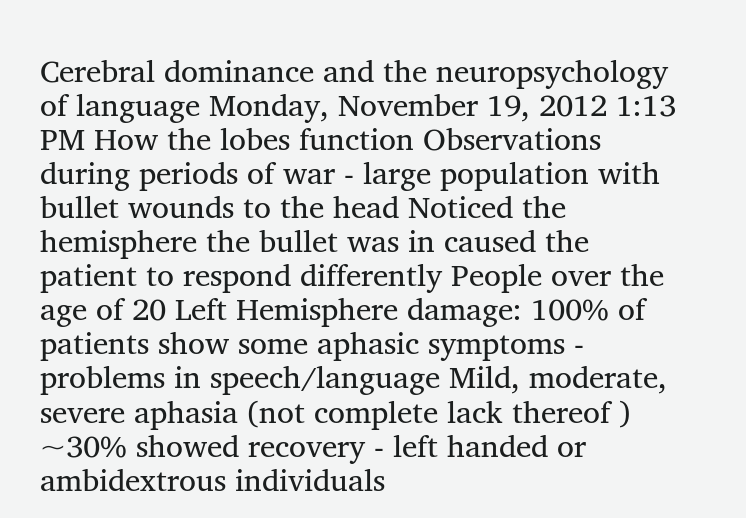Cerebral dominance and the neuropsychology of language Monday, November 19, 2012 1:13 PM How the lobes function Observations during periods of war - large population with bullet wounds to the head Noticed the hemisphere the bullet was in caused the patient to respond differently People over the age of 20 Left Hemisphere damage: 100% of patients show some aphasic symptoms - problems in speech/language Mild, moderate, severe aphasia (not complete lack thereof ) ~30% showed recovery - left handed or ambidextrous individuals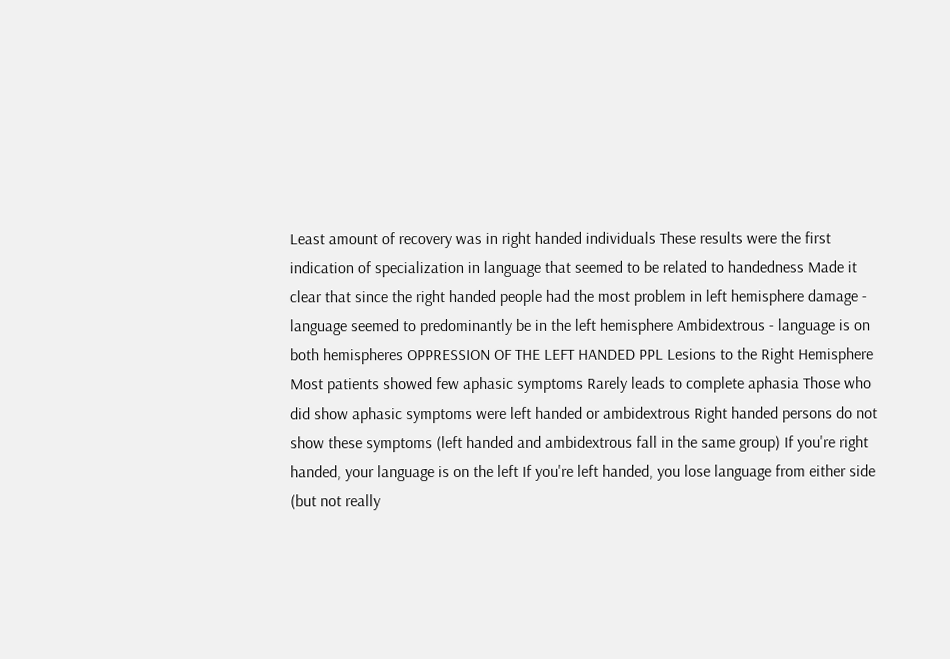Least amount of recovery was in right handed individuals These results were the first indication of specialization in language that seemed to be related to handedness Made it clear that since the right handed people had the most problem in left hemisphere damage - language seemed to predominantly be in the left hemisphere Ambidextrous - language is on both hemispheres OPPRESSION OF THE LEFT HANDED PPL Lesions to the Right Hemisphere Most patients showed few aphasic symptoms Rarely leads to complete aphasia Those who did show aphasic symptoms were left handed or ambidextrous Right handed persons do not show these symptoms (left handed and ambidextrous fall in the same group) If you're right handed, your language is on the left If you're left handed, you lose language from either side (but not really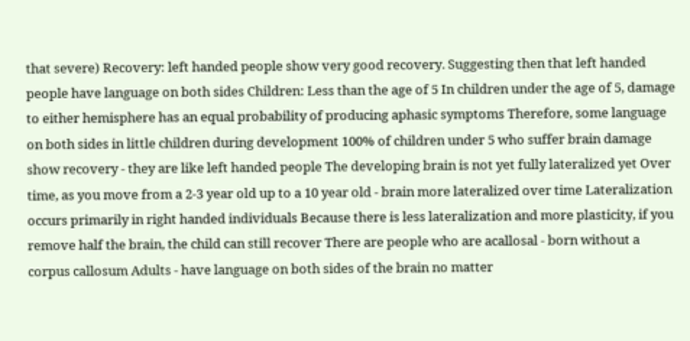that severe) Recovery: left handed people show very good recovery. Suggesting then that left handed people have language on both sides Children: Less than the age of 5 In children under the age of 5, damage to either hemisphere has an equal probability of producing aphasic symptoms Therefore, some language on both sides in little children during development 100% of children under 5 who suffer brain damage show recovery - they are like left handed people The developing brain is not yet fully lateralized yet Over time, as you move from a 2-3 year old up to a 10 year old - brain more lateralized over time Lateralization occurs primarily in right handed individuals Because there is less lateralization and more plasticity, if you remove half the brain, the child can still recover There are people who are acallosal - born without a corpus callosum Adults - have language on both sides of the brain no matter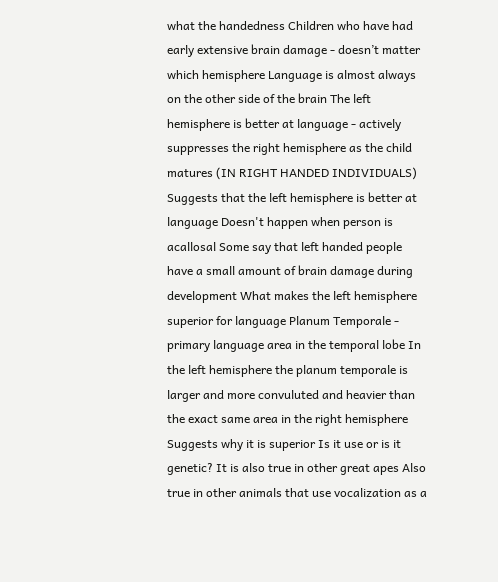what the handedness Children who have had early extensive brain damage - doesn’t matter which hemisphere Language is almost always on the other side of the brain The left hemisphere is better at language - actively suppresses the right hemisphere as the child matures (IN RIGHT HANDED INDIVIDUALS) Suggests that the left hemisphere is better at language Doesn't happen when person is acallosal Some say that left handed people have a small amount of brain damage during development What makes the left hemisphere superior for language Planum Temporale - primary language area in the temporal lobe In the left hemisphere the planum temporale is larger and more convuluted and heavier than the exact same area in the right hemisphere Suggests why it is superior Is it use or is it genetic? It is also true in other great apes Also true in other animals that use vocalization as a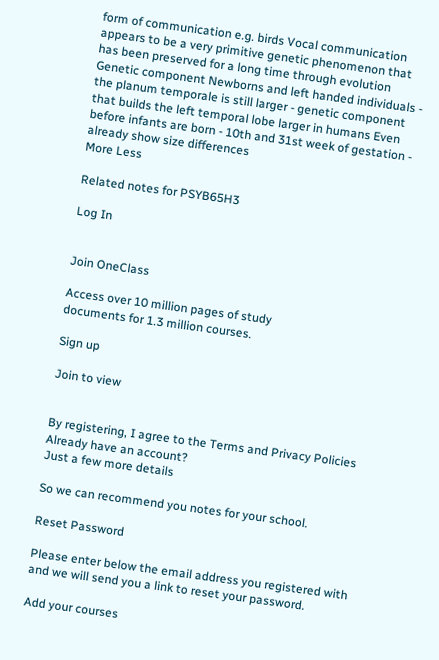form of communication e.g. birds Vocal communication appears to be a very primitive genetic phenomenon that has been preserved for a long time through evolution Genetic component Newborns and left handed individuals - the planum temporale is still larger - genetic component that builds the left temporal lobe larger in humans Even before infants are born - 10th and 31st week of gestation - already show size differences
More Less

Related notes for PSYB65H3

Log In


Join OneClass

Access over 10 million pages of study
documents for 1.3 million courses.

Sign up

Join to view


By registering, I agree to the Terms and Privacy Policies
Already have an account?
Just a few more details

So we can recommend you notes for your school.

Reset Password

Please enter below the email address you registered with and we will send you a link to reset your password.

Add your courses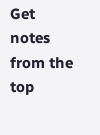Get notes from the top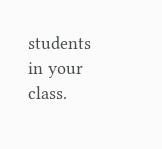students in your class.